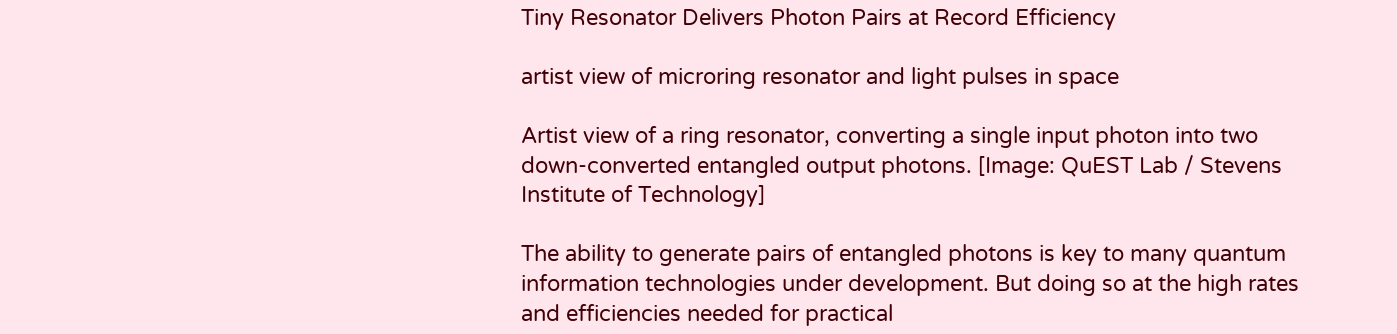Tiny Resonator Delivers Photon Pairs at Record Efficiency

artist view of microring resonator and light pulses in space

Artist view of a ring resonator, converting a single input photon into two down-converted entangled output photons. [Image: QuEST Lab / Stevens Institute of Technology]

The ability to generate pairs of entangled photons is key to many quantum information technologies under development. But doing so at the high rates and efficiencies needed for practical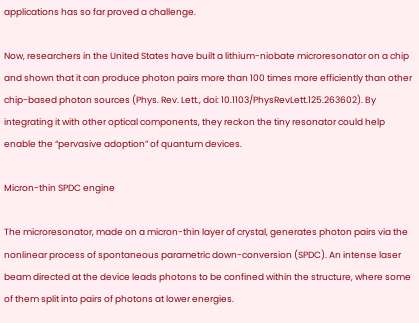applications has so far proved a challenge.

Now, researchers in the United States have built a lithium-niobate microresonator on a chip and shown that it can produce photon pairs more than 100 times more efficiently than other chip-based photon sources (Phys. Rev. Lett., doi: 10.1103/PhysRevLett.125.263602). By integrating it with other optical components, they reckon the tiny resonator could help enable the “pervasive adoption” of quantum devices.

Micron-thin SPDC engine

The microresonator, made on a micron-thin layer of crystal, generates photon pairs via the nonlinear process of spontaneous parametric down-conversion (SPDC). An intense laser beam directed at the device leads photons to be confined within the structure, where some of them split into pairs of photons at lower energies.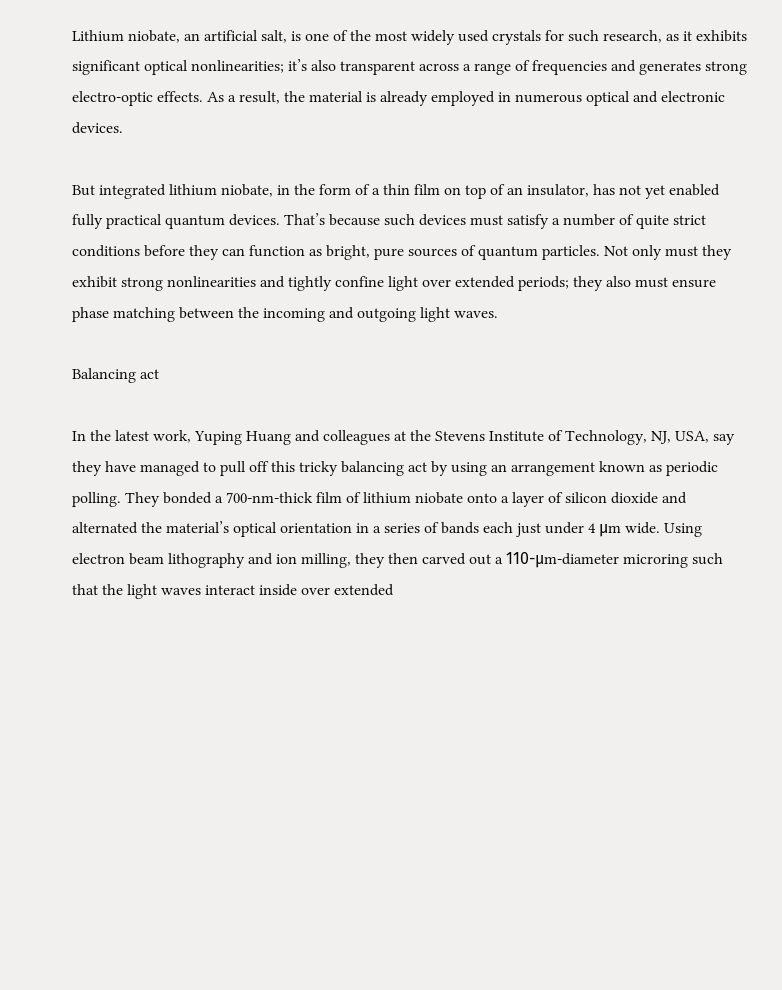Lithium niobate, an artificial salt, is one of the most widely used crystals for such research, as it exhibits significant optical nonlinearities; it’s also transparent across a range of frequencies and generates strong electro-optic effects. As a result, the material is already employed in numerous optical and electronic devices.

But integrated lithium niobate, in the form of a thin film on top of an insulator, has not yet enabled fully practical quantum devices. That’s because such devices must satisfy a number of quite strict conditions before they can function as bright, pure sources of quantum particles. Not only must they exhibit strong nonlinearities and tightly confine light over extended periods; they also must ensure phase matching between the incoming and outgoing light waves.

Balancing act

In the latest work, Yuping Huang and colleagues at the Stevens Institute of Technology, NJ, USA, say they have managed to pull off this tricky balancing act by using an arrangement known as periodic polling. They bonded a 700-nm-thick film of lithium niobate onto a layer of silicon dioxide and alternated the material’s optical orientation in a series of bands each just under 4 μm wide. Using electron beam lithography and ion milling, they then carved out a 110-μm-diameter microring such that the light waves interact inside over extended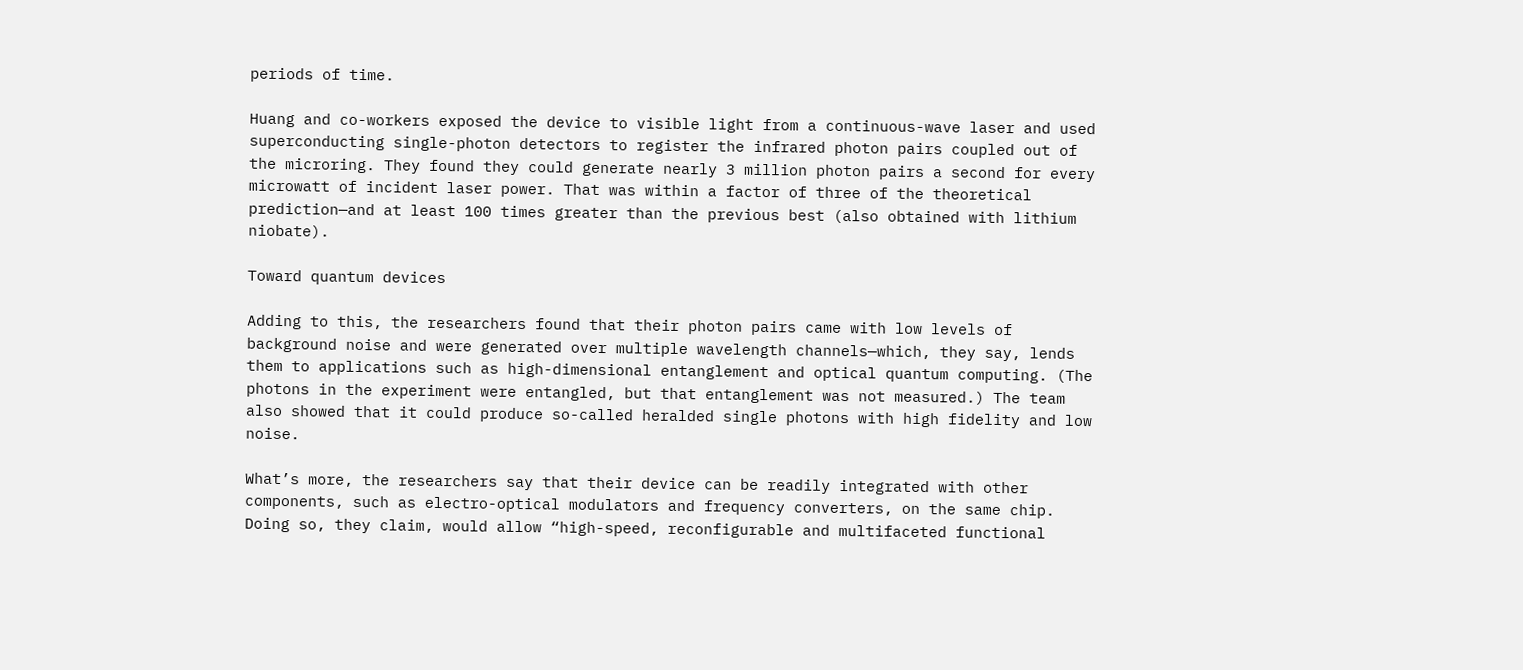periods of time.

Huang and co-workers exposed the device to visible light from a continuous-wave laser and used superconducting single-photon detectors to register the infrared photon pairs coupled out of the microring. They found they could generate nearly 3 million photon pairs a second for every microwatt of incident laser power. That was within a factor of three of the theoretical prediction—and at least 100 times greater than the previous best (also obtained with lithium niobate).

Toward quantum devices

Adding to this, the researchers found that their photon pairs came with low levels of background noise and were generated over multiple wavelength channels—which, they say, lends them to applications such as high-dimensional entanglement and optical quantum computing. (The photons in the experiment were entangled, but that entanglement was not measured.) The team also showed that it could produce so-called heralded single photons with high fidelity and low noise.

What’s more, the researchers say that their device can be readily integrated with other components, such as electro-optical modulators and frequency converters, on the same chip. Doing so, they claim, would allow “high-speed, reconfigurable and multifaceted functional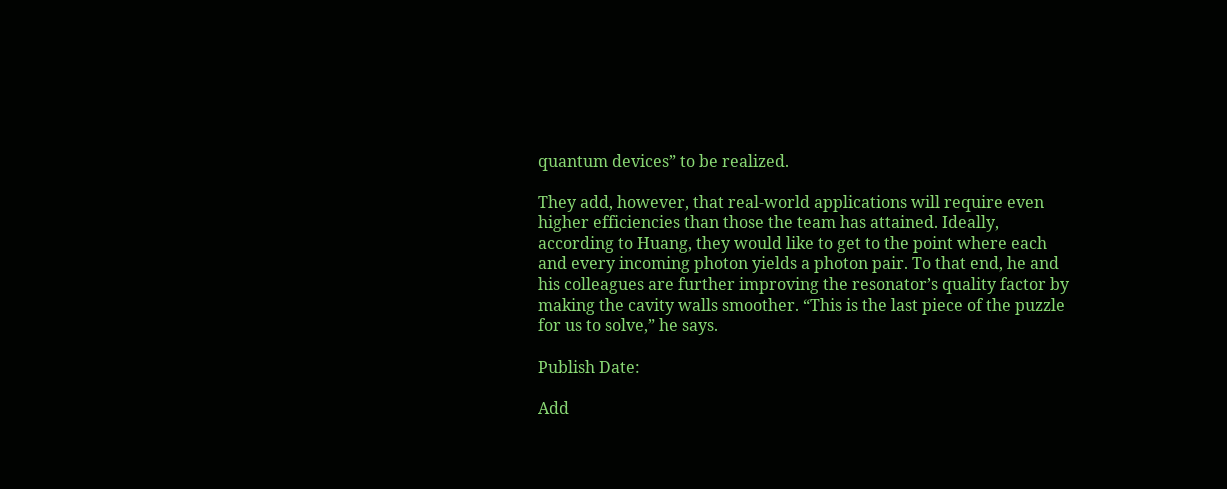quantum devices” to be realized.

They add, however, that real-world applications will require even higher efficiencies than those the team has attained. Ideally, according to Huang, they would like to get to the point where each and every incoming photon yields a photon pair. To that end, he and his colleagues are further improving the resonator’s quality factor by making the cavity walls smoother. “This is the last piece of the puzzle for us to solve,” he says.

Publish Date:

Add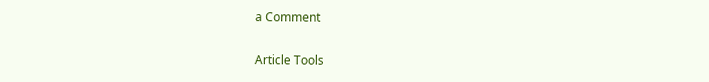a Comment

Article Tools